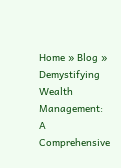Home » Blog » Demystifying Wealth Management: A Comprehensive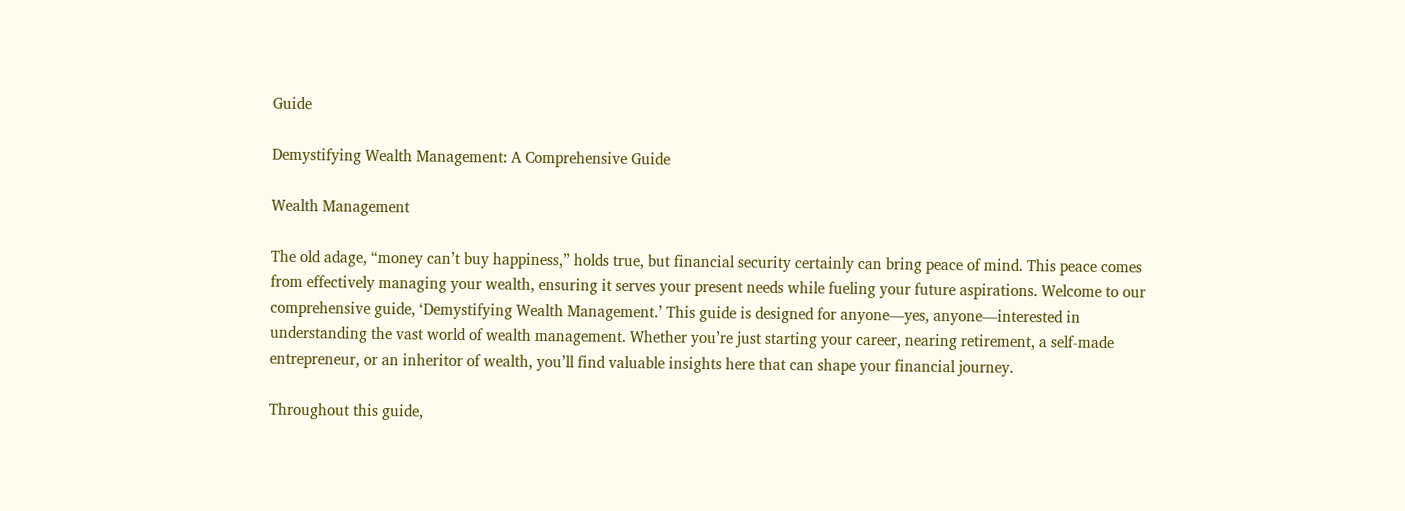Guide

Demystifying Wealth Management: A Comprehensive Guide

Wealth Management

The old adage, “money can’t buy happiness,” holds true, but financial security certainly can bring peace of mind. This peace comes from effectively managing your wealth, ensuring it serves your present needs while fueling your future aspirations. Welcome to our comprehensive guide, ‘Demystifying Wealth Management.’ This guide is designed for anyone—yes, anyone—interested in understanding the vast world of wealth management. Whether you’re just starting your career, nearing retirement, a self-made entrepreneur, or an inheritor of wealth, you’ll find valuable insights here that can shape your financial journey.

Throughout this guide,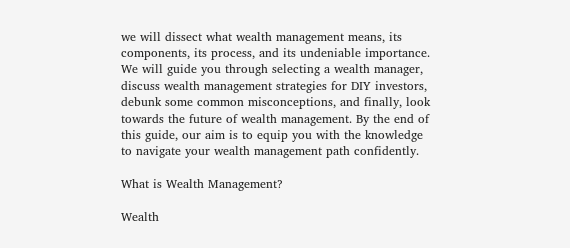we will dissect what wealth management means, its components, its process, and its undeniable importance. We will guide you through selecting a wealth manager, discuss wealth management strategies for DIY investors, debunk some common misconceptions, and finally, look towards the future of wealth management. By the end of this guide, our aim is to equip you with the knowledge to navigate your wealth management path confidently.

What is Wealth Management?

Wealth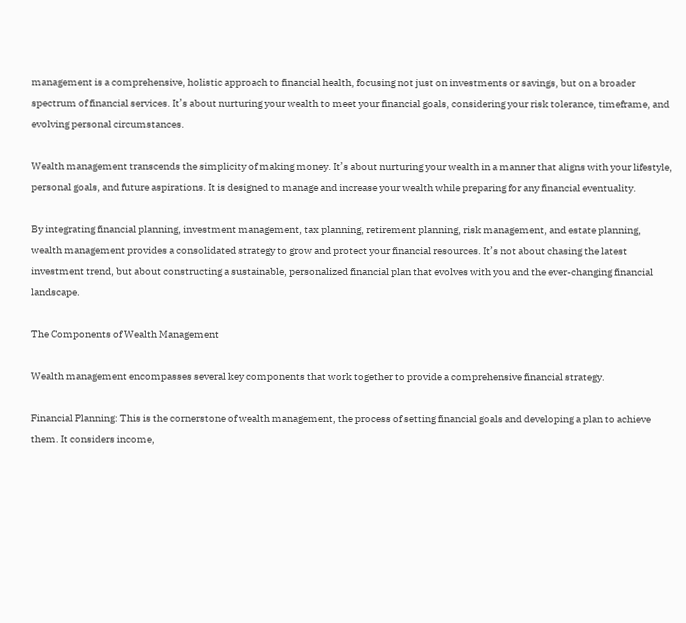management is a comprehensive, holistic approach to financial health, focusing not just on investments or savings, but on a broader spectrum of financial services. It’s about nurturing your wealth to meet your financial goals, considering your risk tolerance, timeframe, and evolving personal circumstances.

Wealth management transcends the simplicity of making money. It’s about nurturing your wealth in a manner that aligns with your lifestyle, personal goals, and future aspirations. It is designed to manage and increase your wealth while preparing for any financial eventuality.

By integrating financial planning, investment management, tax planning, retirement planning, risk management, and estate planning, wealth management provides a consolidated strategy to grow and protect your financial resources. It’s not about chasing the latest investment trend, but about constructing a sustainable, personalized financial plan that evolves with you and the ever-changing financial landscape.

The Components of Wealth Management

Wealth management encompasses several key components that work together to provide a comprehensive financial strategy.

Financial Planning: This is the cornerstone of wealth management, the process of setting financial goals and developing a plan to achieve them. It considers income,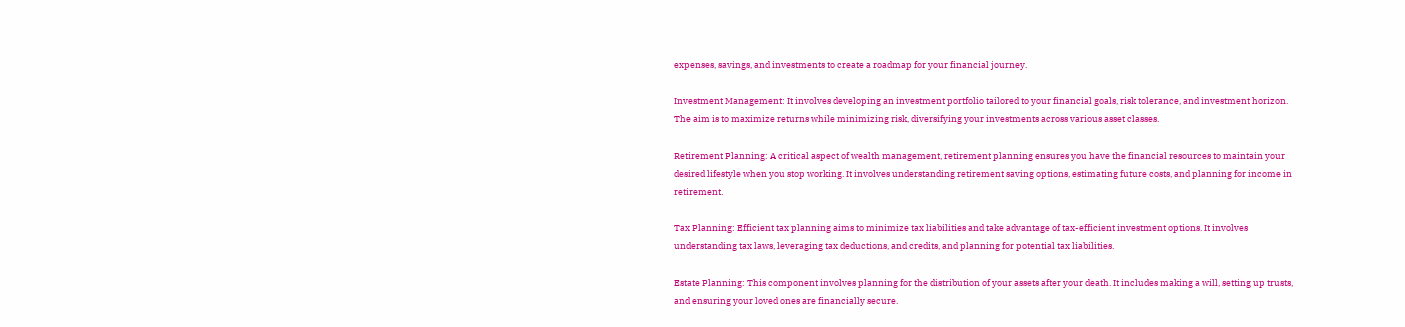expenses, savings, and investments to create a roadmap for your financial journey.

Investment Management: It involves developing an investment portfolio tailored to your financial goals, risk tolerance, and investment horizon. The aim is to maximize returns while minimizing risk, diversifying your investments across various asset classes.

Retirement Planning: A critical aspect of wealth management, retirement planning ensures you have the financial resources to maintain your desired lifestyle when you stop working. It involves understanding retirement saving options, estimating future costs, and planning for income in retirement.

Tax Planning: Efficient tax planning aims to minimize tax liabilities and take advantage of tax-efficient investment options. It involves understanding tax laws, leveraging tax deductions, and credits, and planning for potential tax liabilities.

Estate Planning: This component involves planning for the distribution of your assets after your death. It includes making a will, setting up trusts, and ensuring your loved ones are financially secure.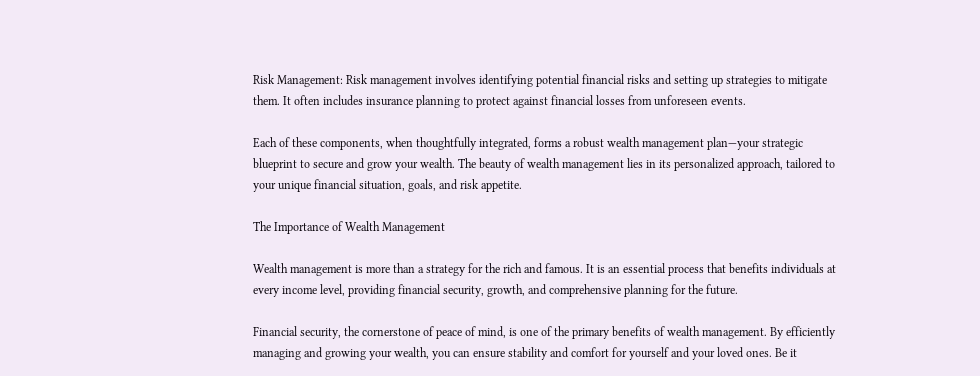Risk Management: Risk management involves identifying potential financial risks and setting up strategies to mitigate them. It often includes insurance planning to protect against financial losses from unforeseen events.

Each of these components, when thoughtfully integrated, forms a robust wealth management plan—your strategic blueprint to secure and grow your wealth. The beauty of wealth management lies in its personalized approach, tailored to your unique financial situation, goals, and risk appetite.

The Importance of Wealth Management

Wealth management is more than a strategy for the rich and famous. It is an essential process that benefits individuals at every income level, providing financial security, growth, and comprehensive planning for the future.

Financial security, the cornerstone of peace of mind, is one of the primary benefits of wealth management. By efficiently managing and growing your wealth, you can ensure stability and comfort for yourself and your loved ones. Be it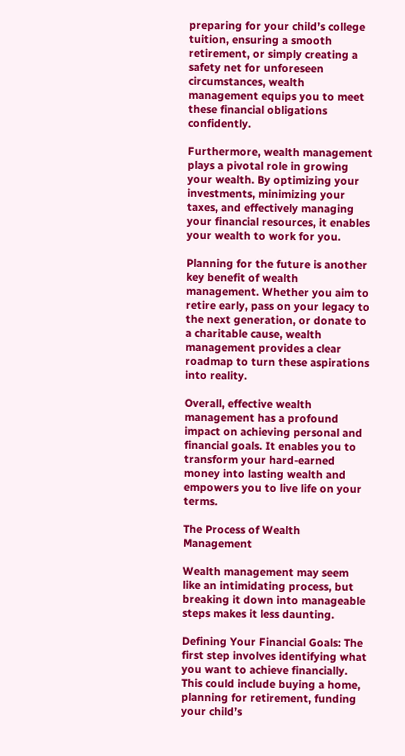preparing for your child’s college tuition, ensuring a smooth retirement, or simply creating a safety net for unforeseen circumstances, wealth management equips you to meet these financial obligations confidently.

Furthermore, wealth management plays a pivotal role in growing your wealth. By optimizing your investments, minimizing your taxes, and effectively managing your financial resources, it enables your wealth to work for you.

Planning for the future is another key benefit of wealth management. Whether you aim to retire early, pass on your legacy to the next generation, or donate to a charitable cause, wealth management provides a clear roadmap to turn these aspirations into reality.

Overall, effective wealth management has a profound impact on achieving personal and financial goals. It enables you to transform your hard-earned money into lasting wealth and empowers you to live life on your terms.

The Process of Wealth Management

Wealth management may seem like an intimidating process, but breaking it down into manageable steps makes it less daunting.

Defining Your Financial Goals: The first step involves identifying what you want to achieve financially. This could include buying a home, planning for retirement, funding your child’s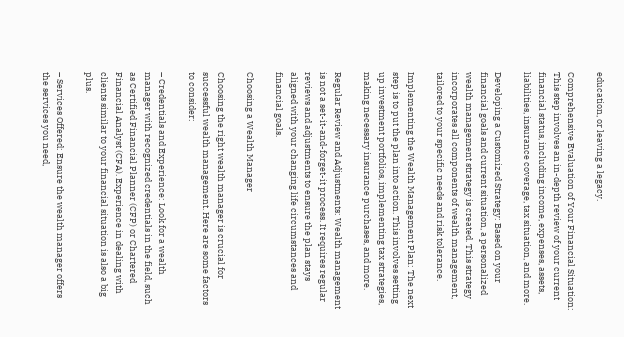education, or leaving a legacy.

Comprehensive Evaluation of Your Financial Situation: This step involves an in-depth review of your current financial status, including income, expenses, assets, liabilities, insurance coverage, tax situation, and more.

Developing a Customized Strategy: Based on your financial goals and current situation, a personalized wealth management strategy is created. This strategy incorporates all components of wealth management, tailored to your specific needs and risk tolerance.

Implementing the Wealth Management Plan: The next step is to put the plan into action. This involves setting up investment portfolios, implementing tax strategies, making necessary insurance purchases, and more.

Regular Review and Adjustments: Wealth management is not a set-it-and-forget-it process. It requires regular reviews and adjustments to ensure the plan stays aligned with your changing life circumstances and financial goals.

Choosing a Wealth Manager

Choosing the right wealth manager is crucial for successful wealth management. Here are some factors to consider:

– Credentials and Experience: Look for a wealth manager with recognized credentials in the field, such as Certified Financial Planner (CFP) or Chartered Financial Analyst (CFA). Experience in dealing with clients similar to your financial situation is also a big plus.

– Services Offered: Ensure the wealth manager offers the services you need,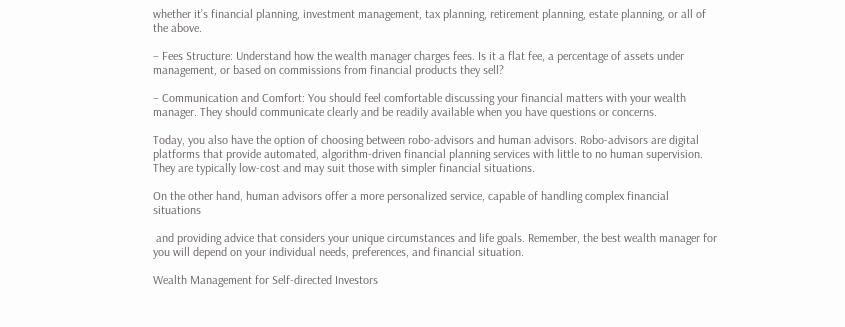whether it’s financial planning, investment management, tax planning, retirement planning, estate planning, or all of the above.

– Fees Structure: Understand how the wealth manager charges fees. Is it a flat fee, a percentage of assets under management, or based on commissions from financial products they sell?

– Communication and Comfort: You should feel comfortable discussing your financial matters with your wealth manager. They should communicate clearly and be readily available when you have questions or concerns.

Today, you also have the option of choosing between robo-advisors and human advisors. Robo-advisors are digital platforms that provide automated, algorithm-driven financial planning services with little to no human supervision. They are typically low-cost and may suit those with simpler financial situations.

On the other hand, human advisors offer a more personalized service, capable of handling complex financial situations

 and providing advice that considers your unique circumstances and life goals. Remember, the best wealth manager for you will depend on your individual needs, preferences, and financial situation.

Wealth Management for Self-directed Investors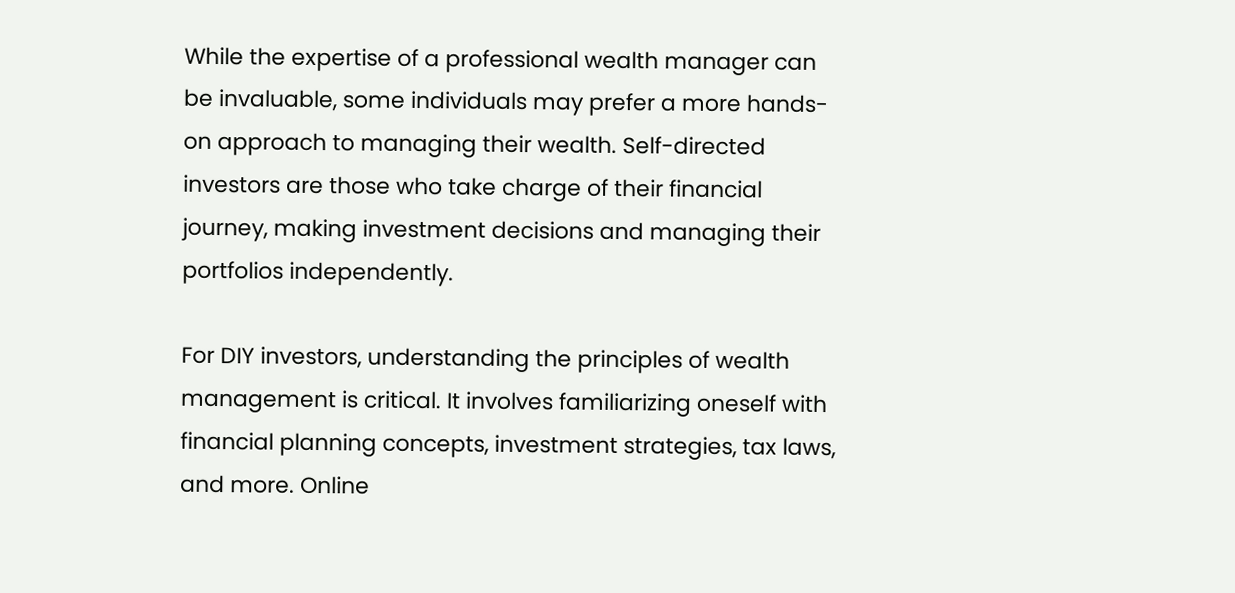While the expertise of a professional wealth manager can be invaluable, some individuals may prefer a more hands-on approach to managing their wealth. Self-directed investors are those who take charge of their financial journey, making investment decisions and managing their portfolios independently.

For DIY investors, understanding the principles of wealth management is critical. It involves familiarizing oneself with financial planning concepts, investment strategies, tax laws, and more. Online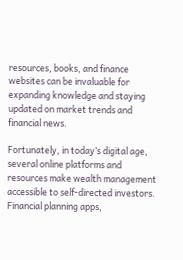resources, books, and finance websites can be invaluable for expanding knowledge and staying updated on market trends and financial news.

Fortunately, in today’s digital age, several online platforms and resources make wealth management accessible to self-directed investors. Financial planning apps,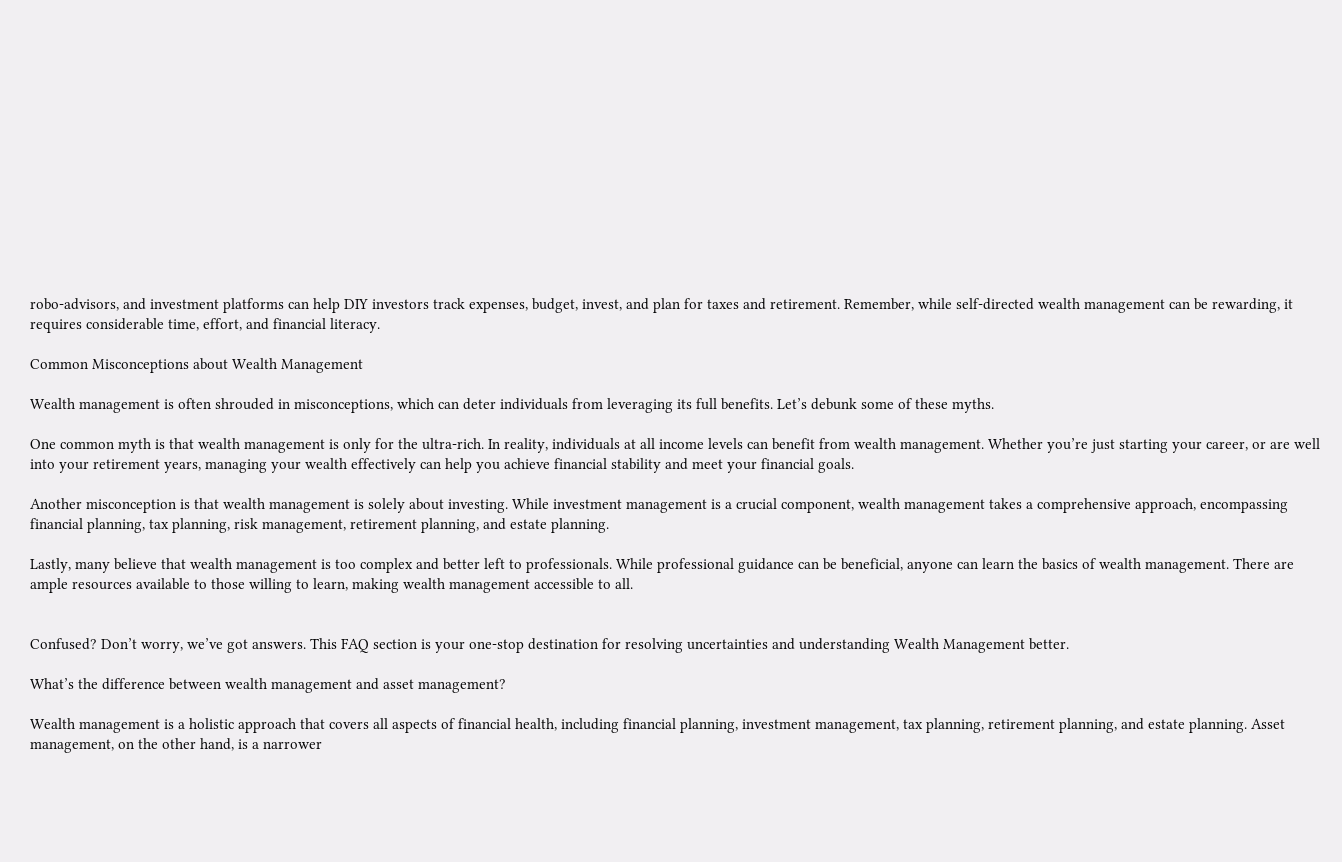robo-advisors, and investment platforms can help DIY investors track expenses, budget, invest, and plan for taxes and retirement. Remember, while self-directed wealth management can be rewarding, it requires considerable time, effort, and financial literacy.

Common Misconceptions about Wealth Management

Wealth management is often shrouded in misconceptions, which can deter individuals from leveraging its full benefits. Let’s debunk some of these myths.

One common myth is that wealth management is only for the ultra-rich. In reality, individuals at all income levels can benefit from wealth management. Whether you’re just starting your career, or are well into your retirement years, managing your wealth effectively can help you achieve financial stability and meet your financial goals.

Another misconception is that wealth management is solely about investing. While investment management is a crucial component, wealth management takes a comprehensive approach, encompassing financial planning, tax planning, risk management, retirement planning, and estate planning.

Lastly, many believe that wealth management is too complex and better left to professionals. While professional guidance can be beneficial, anyone can learn the basics of wealth management. There are ample resources available to those willing to learn, making wealth management accessible to all.


Confused? Don’t worry, we’ve got answers. This FAQ section is your one-stop destination for resolving uncertainties and understanding Wealth Management better.

What’s the difference between wealth management and asset management?

Wealth management is a holistic approach that covers all aspects of financial health, including financial planning, investment management, tax planning, retirement planning, and estate planning. Asset management, on the other hand, is a narrower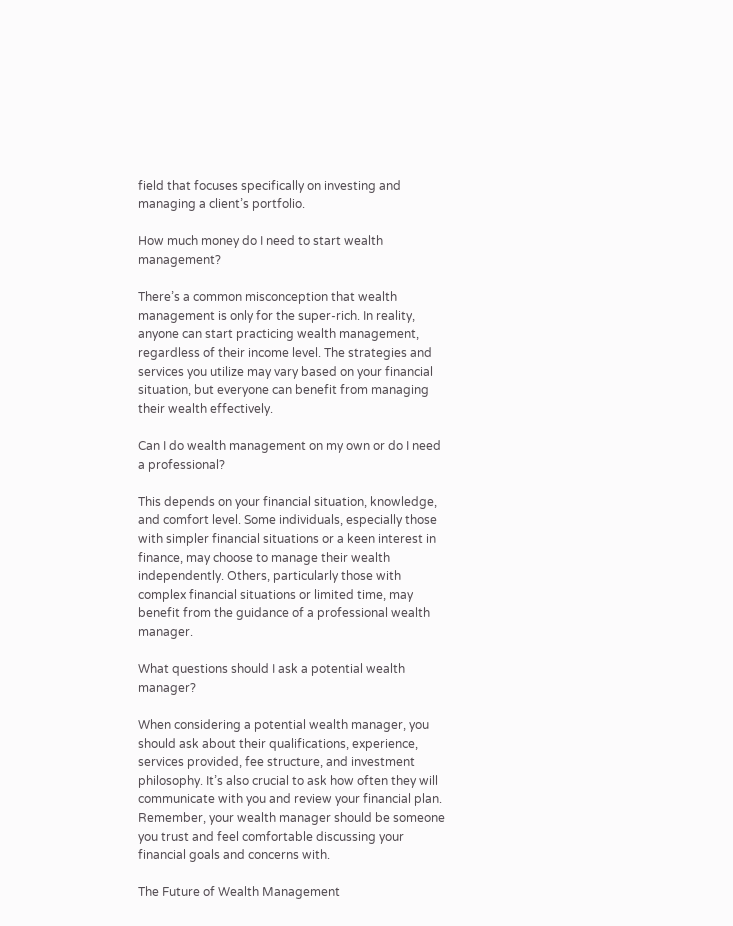field that focuses specifically on investing and managing a client’s portfolio.

How much money do I need to start wealth management?

There’s a common misconception that wealth management is only for the super-rich. In reality, anyone can start practicing wealth management, regardless of their income level. The strategies and services you utilize may vary based on your financial situation, but everyone can benefit from managing their wealth effectively.

Can I do wealth management on my own or do I need a professional?

This depends on your financial situation, knowledge, and comfort level. Some individuals, especially those with simpler financial situations or a keen interest in finance, may choose to manage their wealth independently. Others, particularly those with complex financial situations or limited time, may benefit from the guidance of a professional wealth manager.

What questions should I ask a potential wealth manager?

When considering a potential wealth manager, you should ask about their qualifications, experience, services provided, fee structure, and investment philosophy. It’s also crucial to ask how often they will communicate with you and review your financial plan. Remember, your wealth manager should be someone you trust and feel comfortable discussing your financial goals and concerns with.

The Future of Wealth Management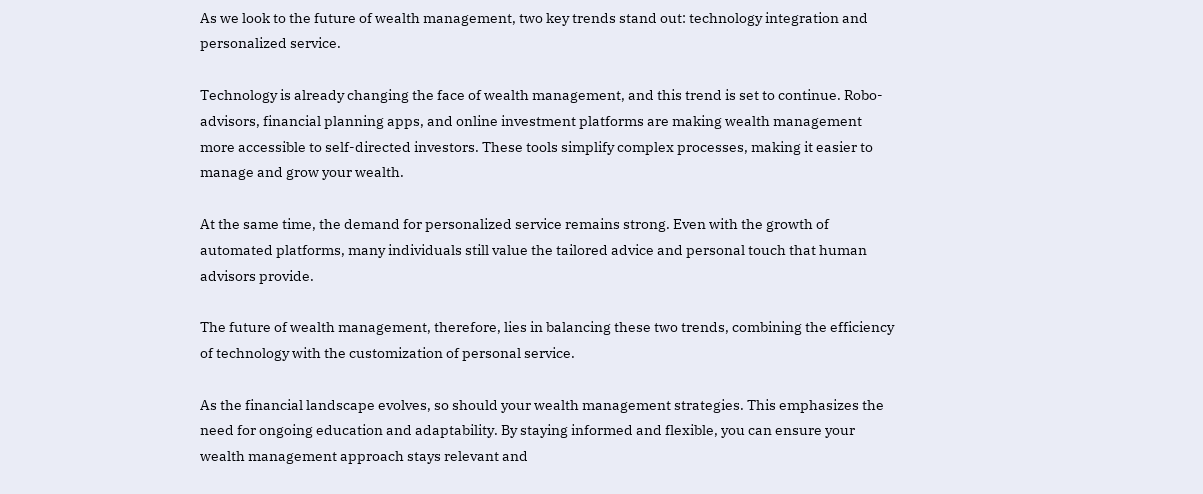As we look to the future of wealth management, two key trends stand out: technology integration and personalized service.

Technology is already changing the face of wealth management, and this trend is set to continue. Robo-advisors, financial planning apps, and online investment platforms are making wealth management more accessible to self-directed investors. These tools simplify complex processes, making it easier to manage and grow your wealth.

At the same time, the demand for personalized service remains strong. Even with the growth of automated platforms, many individuals still value the tailored advice and personal touch that human advisors provide.

The future of wealth management, therefore, lies in balancing these two trends, combining the efficiency of technology with the customization of personal service.

As the financial landscape evolves, so should your wealth management strategies. This emphasizes the need for ongoing education and adaptability. By staying informed and flexible, you can ensure your wealth management approach stays relevant and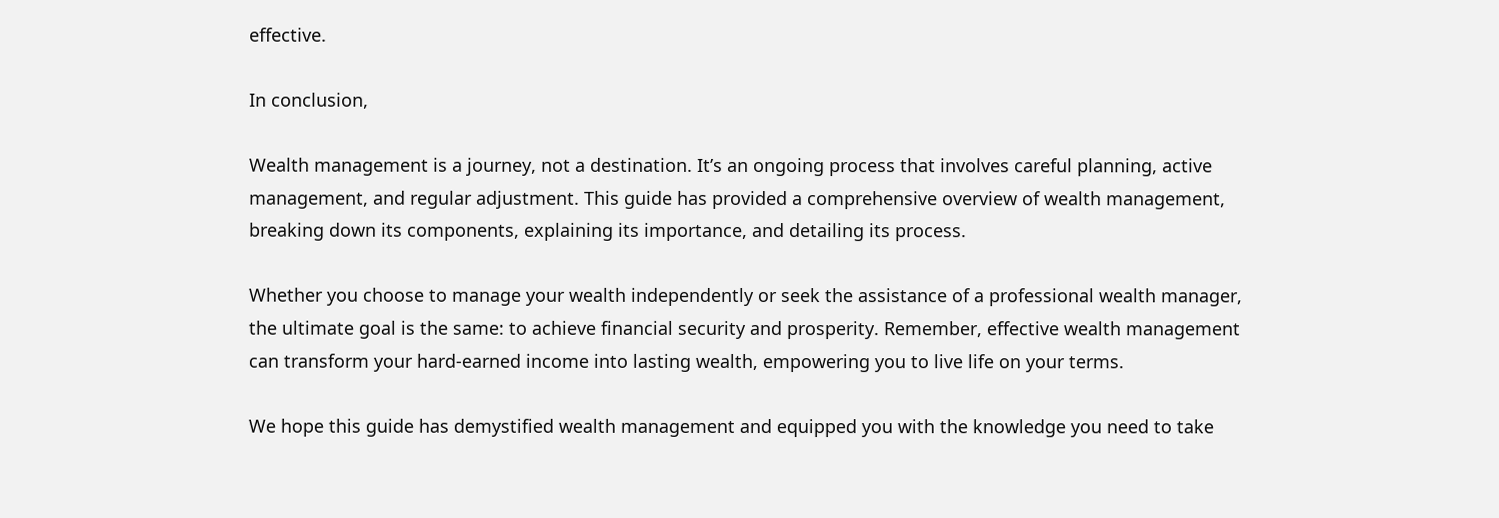effective.

In conclusion,

Wealth management is a journey, not a destination. It’s an ongoing process that involves careful planning, active management, and regular adjustment. This guide has provided a comprehensive overview of wealth management, breaking down its components, explaining its importance, and detailing its process.

Whether you choose to manage your wealth independently or seek the assistance of a professional wealth manager, the ultimate goal is the same: to achieve financial security and prosperity. Remember, effective wealth management can transform your hard-earned income into lasting wealth, empowering you to live life on your terms.

We hope this guide has demystified wealth management and equipped you with the knowledge you need to take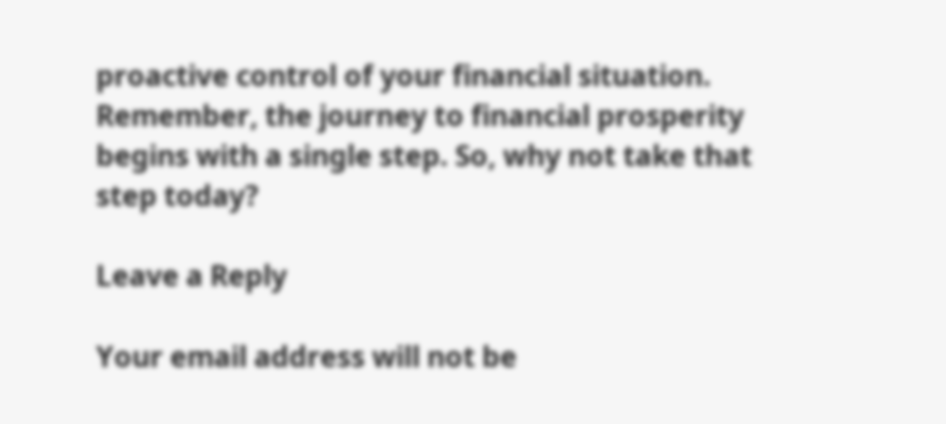proactive control of your financial situation. Remember, the journey to financial prosperity begins with a single step. So, why not take that step today?

Leave a Reply

Your email address will not be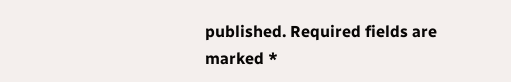published. Required fields are marked *